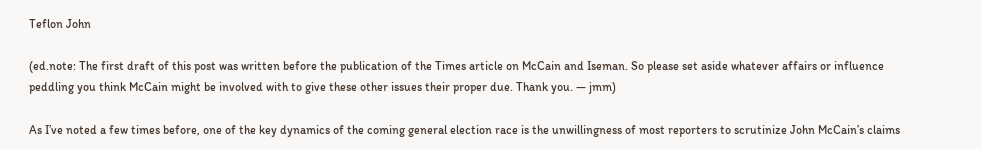Teflon John

(ed.note: The first draft of this post was written before the publication of the Times article on McCain and Iseman. So please set aside whatever affairs or influence peddling you think McCain might be involved with to give these other issues their proper due. Thank you. — jmm)

As I’ve noted a few times before, one of the key dynamics of the coming general election race is the unwillingness of most reporters to scrutinize John McCain’s claims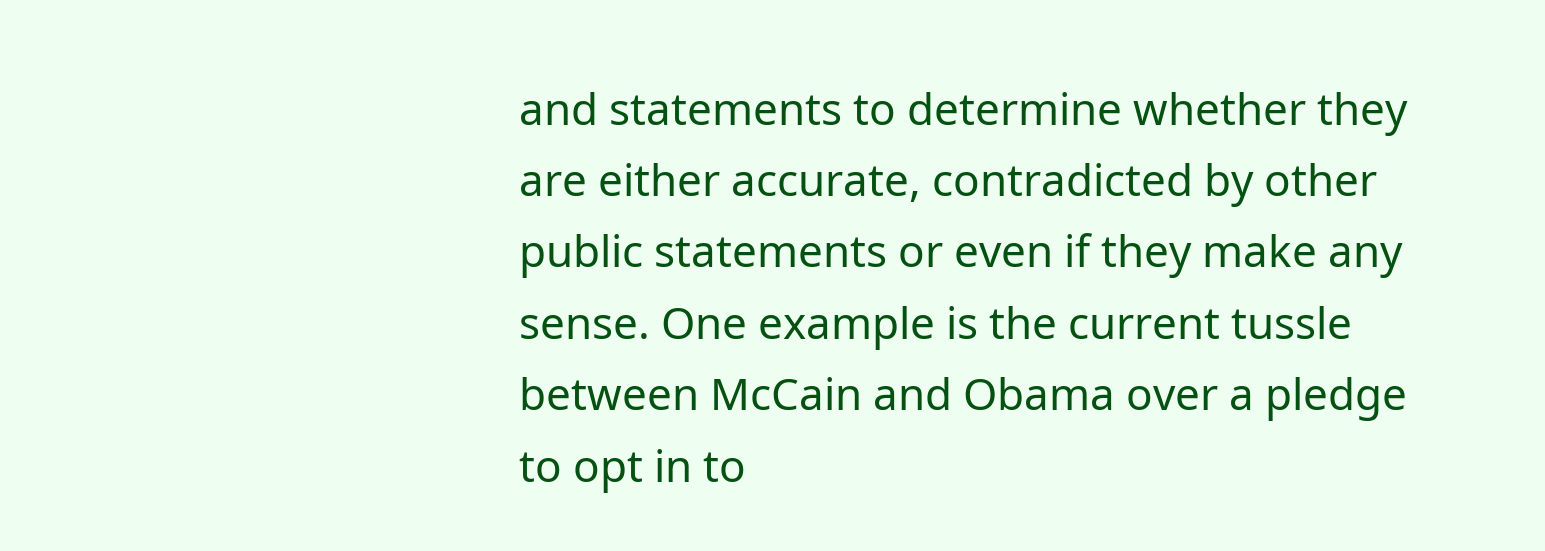and statements to determine whether they are either accurate, contradicted by other public statements or even if they make any sense. One example is the current tussle between McCain and Obama over a pledge to opt in to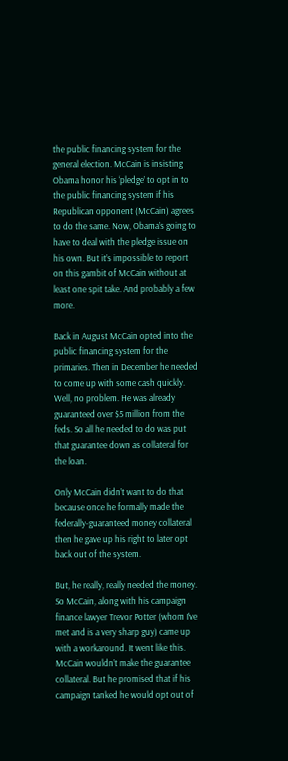the public financing system for the general election. McCain is insisting Obama honor his ‘pledge’ to opt in to the public financing system if his Republican opponent (McCain) agrees to do the same. Now, Obama’s going to have to deal with the pledge issue on his own. But it’s impossible to report on this gambit of McCain without at least one spit take. And probably a few more.

Back in August McCain opted into the public financing system for the primaries. Then in December he needed to come up with some cash quickly. Well, no problem. He was already guaranteed over $5 million from the feds. So all he needed to do was put that guarantee down as collateral for the loan.

Only McCain didn’t want to do that because once he formally made the federally-guaranteed money collateral then he gave up his right to later opt back out of the system.

But, he really, really needed the money. So McCain, along with his campaign finance lawyer Trevor Potter (whom I’ve met and is a very sharp guy) came up with a workaround. It went like this. McCain wouldn’t make the guarantee collateral. But he promised that if his campaign tanked he would opt out of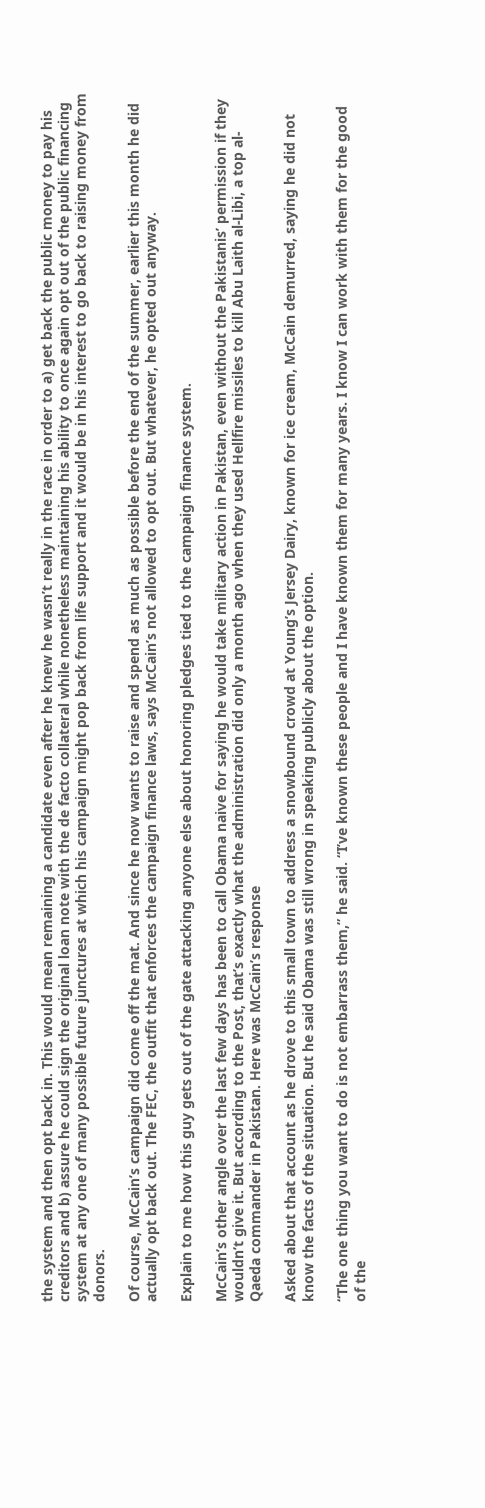the system and then opt back in. This would mean remaining a candidate even after he knew he wasn’t really in the race in order to a) get back the public money to pay his creditors and b) assure he could sign the original loan note with the de facto collateral while nonetheless maintaining his ability to once again opt out of the public financing system at any one of many possible future junctures at which his campaign might pop back from life support and it would be in his interest to go back to raising money from donors.

Of course, McCain’s campaign did come off the mat. And since he now wants to raise and spend as much as possible before the end of the summer, earlier this month he did actually opt back out. The FEC, the outfit that enforces the campaign finance laws, says McCain’s not allowed to opt out. But whatever, he opted out anyway.

Explain to me how this guy gets out of the gate attacking anyone else about honoring pledges tied to the campaign finance system.

McCain’s other angle over the last few days has been to call Obama naive for saying he would take military action in Pakistan, even without the Pakistanis’ permission if they wouldn’t give it. But according to the Post, that’s exactly what the administration did only a month ago when they used Hellfire missiles to kill Abu Laith al-Libi, a top al-Qaeda commander in Pakistan. Here was McCain’s response

Asked about that account as he drove to this small town to address a snowbound crowd at Young’s Jersey Dairy, known for ice cream, McCain demurred, saying he did not know the facts of the situation. But he said Obama was still wrong in speaking publicly about the option.

“The one thing you want to do is not embarrass them,” he said. “I’ve known these people and I have known them for many years. I know I can work with them for the good of the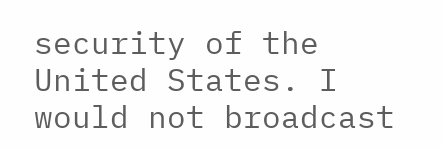security of the United States. I would not broadcast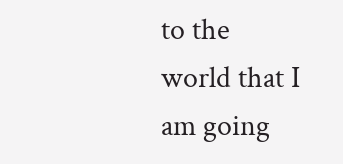to the world that I am going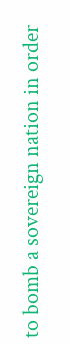to bomb a sovereign nation in order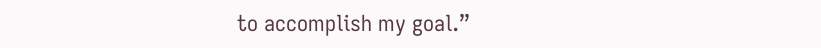to accomplish my goal.”